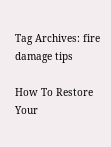Tag Archives: fire damage tips

How To Restore Your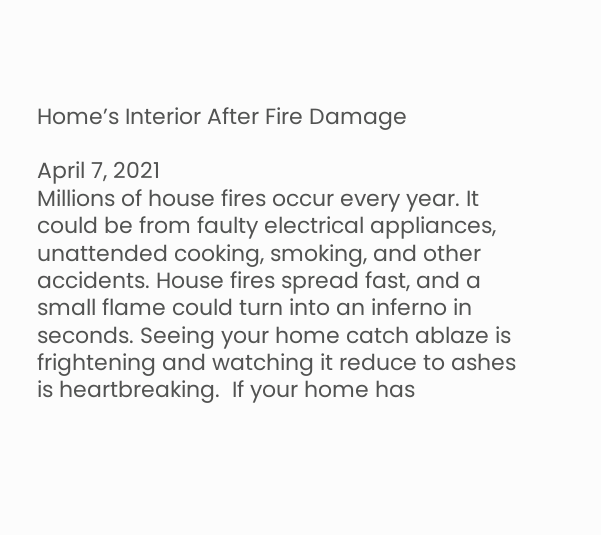Home’s Interior After Fire Damage

April 7, 2021
Millions of house fires occur every year. It could be from faulty electrical appliances, unattended cooking, smoking, and other accidents. House fires spread fast, and a small flame could turn into an inferno in seconds. Seeing your home catch ablaze is frightening and watching it reduce to ashes is heartbreaking.  If your home has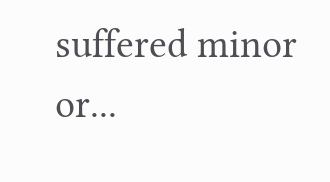suffered minor or...